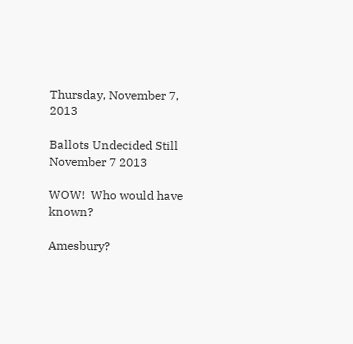Thursday, November 7, 2013

Ballots Undecided Still November 7 2013

WOW!  Who would have known?

Amesbury?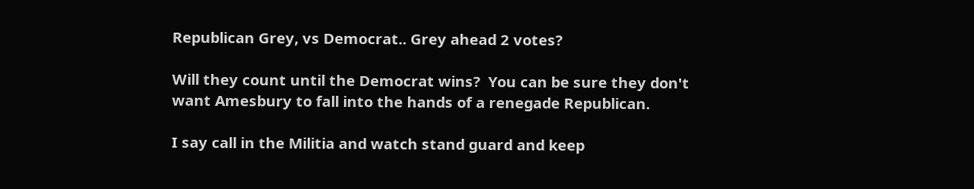Republican Grey, vs Democrat.. Grey ahead 2 votes?

Will they count until the Democrat wins?  You can be sure they don't want Amesbury to fall into the hands of a renegade Republican.

I say call in the Militia and watch stand guard and keep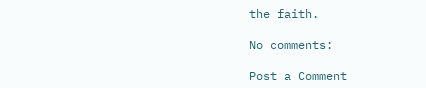the faith.

No comments:

Post a Comment